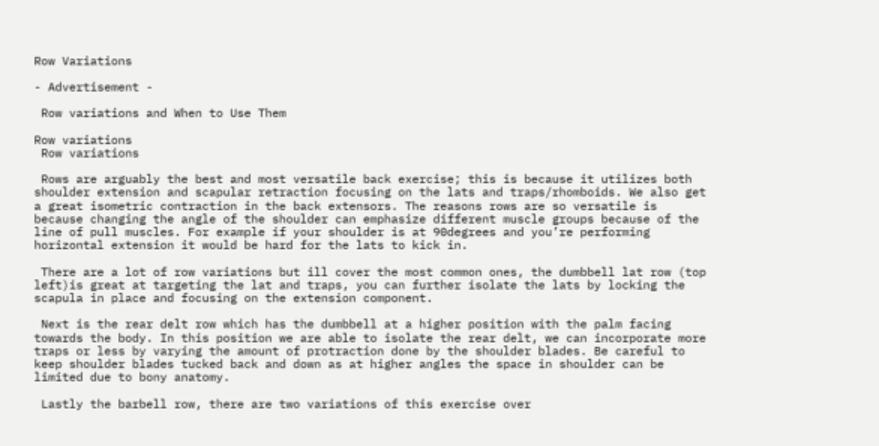Row Variations

- Advertisement -

 Row variations and When to Use Them

Row variations
 Row variations

 Rows are arguably the best and most versatile back exercise; this is because it utilizes both shoulder extension and scapular retraction focusing on the lats and traps/rhomboids. We also get a great isometric contraction in the back extensors. The reasons rows are so versatile is because changing the angle of the shoulder can emphasize different muscle groups because of the line of pull muscles. For example if your shoulder is at 90degrees and you’re performing horizontal extension it would be hard for the lats to kick in.

 There are a lot of row variations but ill cover the most common ones, the dumbbell lat row (top left)is great at targeting the lat and traps, you can further isolate the lats by locking the scapula in place and focusing on the extension component.

 Next is the rear delt row which has the dumbbell at a higher position with the palm facing towards the body. In this position we are able to isolate the rear delt, we can incorporate more traps or less by varying the amount of protraction done by the shoulder blades. Be careful to keep shoulder blades tucked back and down as at higher angles the space in shoulder can be limited due to bony anatomy.

 Lastly the barbell row, there are two variations of this exercise over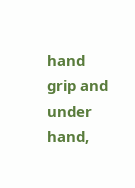hand grip and under hand,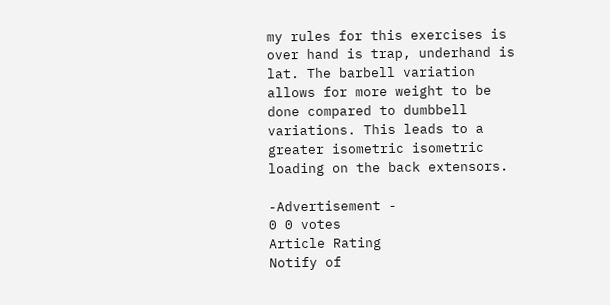my rules for this exercises is over hand is trap, underhand is lat. The barbell variation allows for more weight to be done compared to dumbbell variations. This leads to a greater isometric isometric loading on the back extensors.

-Advertisement -
0 0 votes
Article Rating
Notify of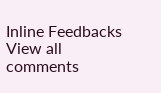Inline Feedbacks
View all comments